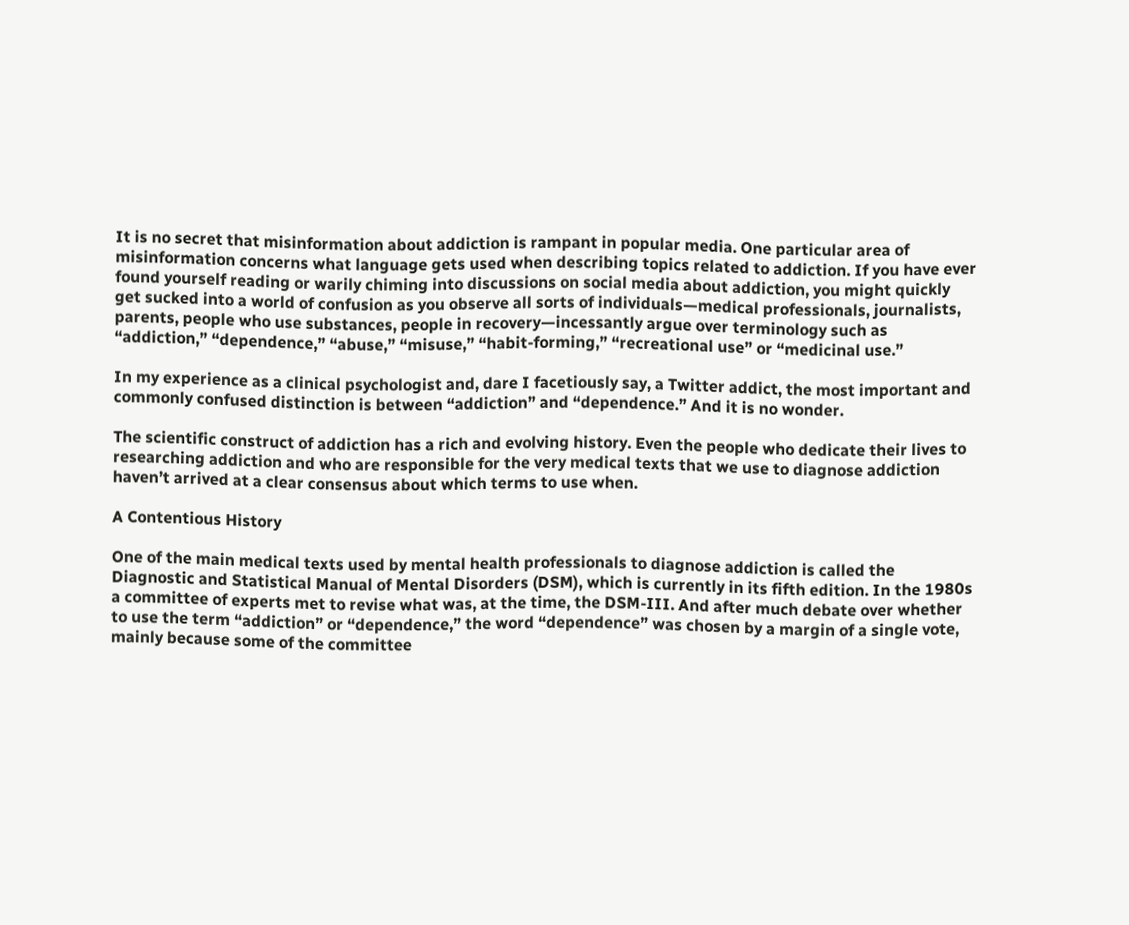It is no secret that misinformation about addiction is rampant in popular media. One particular area of misinformation concerns what language gets used when describing topics related to addiction. If you have ever found yourself reading or warily chiming into discussions on social media about addiction, you might quickly get sucked into a world of confusion as you observe all sorts of individuals—medical professionals, journalists, parents, people who use substances, people in recovery—incessantly argue over terminology such as “addiction,” “dependence,” “abuse,” “misuse,” “habit-forming,” “recreational use” or “medicinal use.”

In my experience as a clinical psychologist and, dare I facetiously say, a Twitter addict, the most important and commonly confused distinction is between “addiction” and “dependence.” And it is no wonder.

The scientific construct of addiction has a rich and evolving history. Even the people who dedicate their lives to researching addiction and who are responsible for the very medical texts that we use to diagnose addiction haven’t arrived at a clear consensus about which terms to use when.

A Contentious History

One of the main medical texts used by mental health professionals to diagnose addiction is called the Diagnostic and Statistical Manual of Mental Disorders (DSM), which is currently in its fifth edition. In the 1980s a committee of experts met to revise what was, at the time, the DSM-III. And after much debate over whether to use the term “addiction” or “dependence,” the word “dependence” was chosen by a margin of a single vote, mainly because some of the committee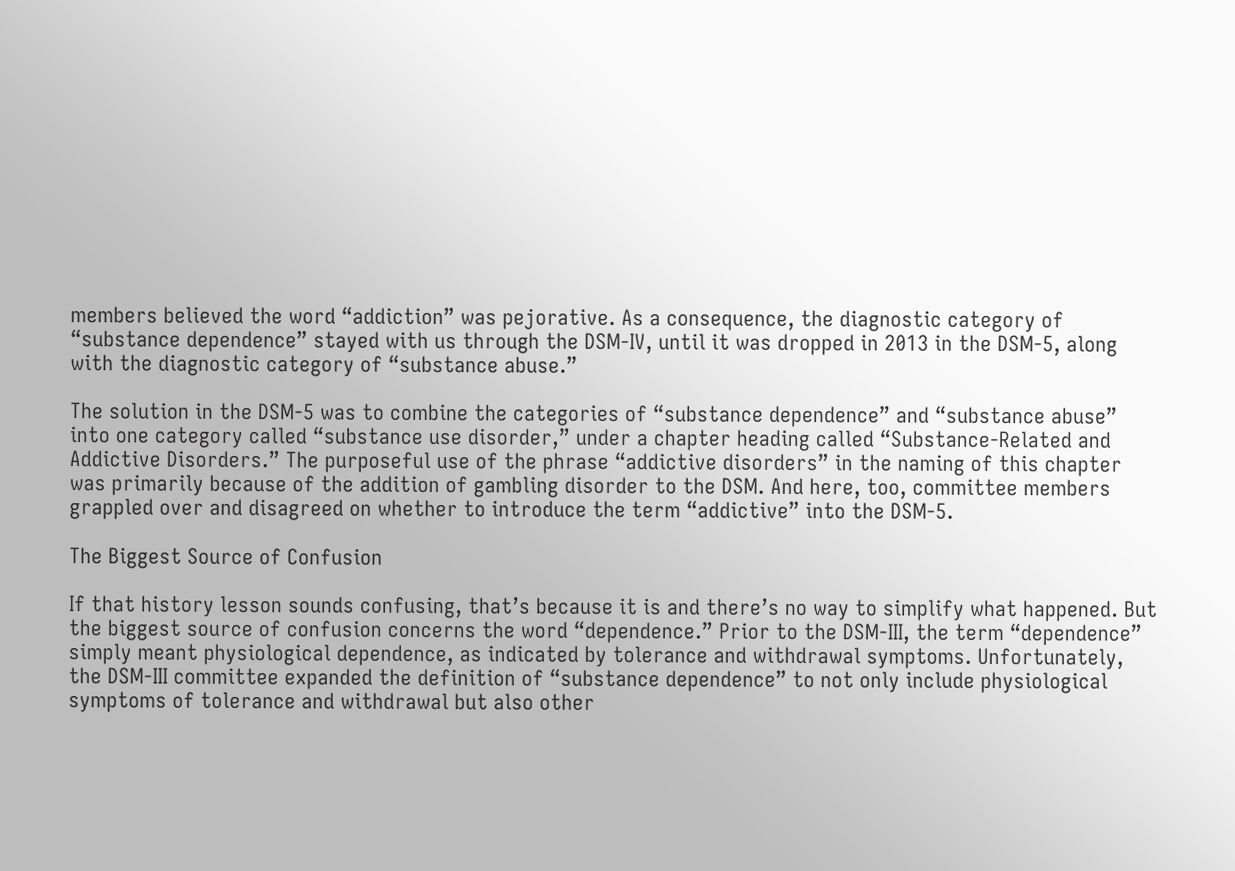members believed the word “addiction” was pejorative. As a consequence, the diagnostic category of “substance dependence” stayed with us through the DSM-IV, until it was dropped in 2013 in the DSM-5, along with the diagnostic category of “substance abuse.”

The solution in the DSM-5 was to combine the categories of “substance dependence” and “substance abuse” into one category called “substance use disorder,” under a chapter heading called “Substance-Related and Addictive Disorders.” The purposeful use of the phrase “addictive disorders” in the naming of this chapter was primarily because of the addition of gambling disorder to the DSM. And here, too, committee members grappled over and disagreed on whether to introduce the term “addictive” into the DSM-5.

The Biggest Source of Confusion

If that history lesson sounds confusing, that’s because it is and there’s no way to simplify what happened. But the biggest source of confusion concerns the word “dependence.” Prior to the DSM-III, the term “dependence” simply meant physiological dependence, as indicated by tolerance and withdrawal symptoms. Unfortunately, the DSM-III committee expanded the definition of “substance dependence” to not only include physiological symptoms of tolerance and withdrawal but also other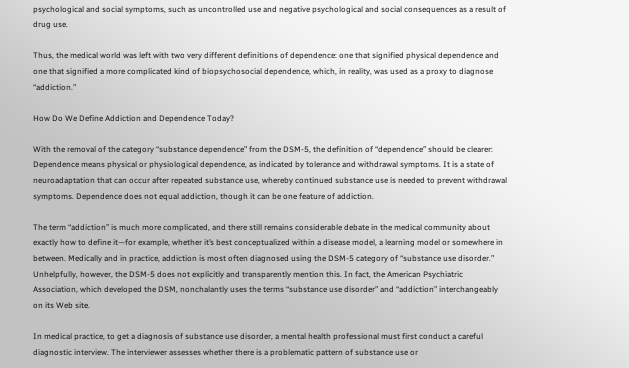psychological and social symptoms, such as uncontrolled use and negative psychological and social consequences as a result of drug use.

Thus, the medical world was left with two very different definitions of dependence: one that signified physical dependence and one that signified a more complicated kind of biopsychosocial dependence, which, in reality, was used as a proxy to diagnose “addiction.”

How Do We Define Addiction and Dependence Today?

With the removal of the category “substance dependence” from the DSM-5, the definition of “dependence” should be clearer: Dependence means physical or physiological dependence, as indicated by tolerance and withdrawal symptoms. It is a state of neuroadaptation that can occur after repeated substance use, whereby continued substance use is needed to prevent withdrawal symptoms. Dependence does not equal addiction, though it can be one feature of addiction.

The term “addiction” is much more complicated, and there still remains considerable debate in the medical community about exactly how to define it—for example, whether it’s best conceptualized within a disease model, a learning model or somewhere in between. Medically and in practice, addiction is most often diagnosed using the DSM-5 category of “substance use disorder.” Unhelpfully, however, the DSM-5 does not explicitly and transparently mention this. In fact, the American Psychiatric Association, which developed the DSM, nonchalantly uses the terms “substance use disorder” and “addiction” interchangeably on its Web site.

In medical practice, to get a diagnosis of substance use disorder, a mental health professional must first conduct a careful diagnostic interview. The interviewer assesses whether there is a problematic pattern of substance use or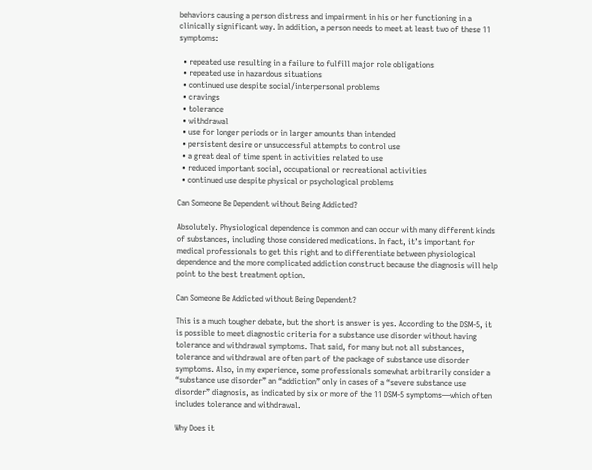behaviors causing a person distress and impairment in his or her functioning in a clinically significant way. In addition, a person needs to meet at least two of these 11 symptoms:

  • repeated use resulting in a failure to fulfill major role obligations
  • repeated use in hazardous situations
  • continued use despite social/interpersonal problems
  • cravings
  • tolerance
  • withdrawal
  • use for longer periods or in larger amounts than intended
  • persistent desire or unsuccessful attempts to control use
  • a great deal of time spent in activities related to use
  • reduced important social, occupational or recreational activities
  • continued use despite physical or psychological problems

Can Someone Be Dependent without Being Addicted?

Absolutely. Physiological dependence is common and can occur with many different kinds of substances, including those considered medications. In fact, it’s important for medical professionals to get this right and to differentiate between physiological dependence and the more complicated addiction construct because the diagnosis will help point to the best treatment option.

Can Someone Be Addicted without Being Dependent?

This is a much tougher debate, but the short is answer is yes. According to the DSM-5, it is possible to meet diagnostic criteria for a substance use disorder without having tolerance and withdrawal symptoms. That said, for many but not all substances, tolerance and withdrawal are often part of the package of substance use disorder symptoms. Also, in my experience, some professionals somewhat arbitrarily consider a “substance use disorder” an “addiction” only in cases of a “severe substance use disorder” diagnosis, as indicated by six or more of the 11 DSM-5 symptoms—which often includes tolerance and withdrawal.

Why Does it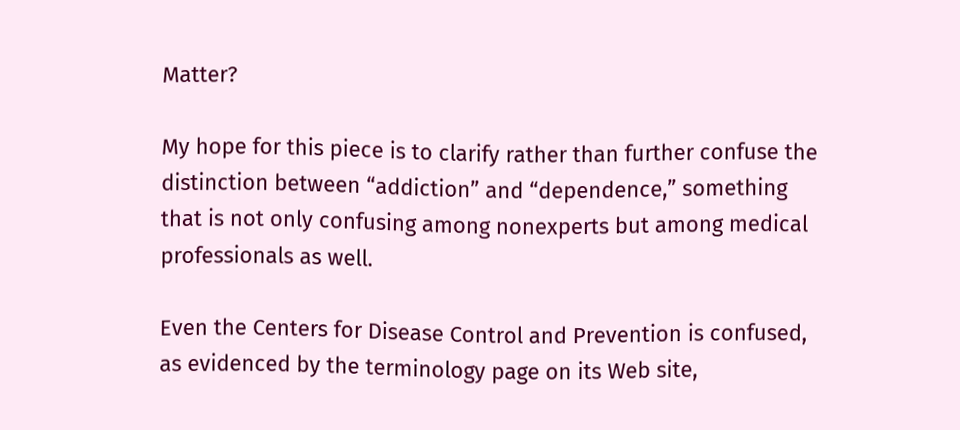Matter?

My hope for this piece is to clarify rather than further confuse the distinction between “addiction” and “dependence,” something that is not only confusing among nonexperts but among medical professionals as well.

Even the Centers for Disease Control and Prevention is confused, as evidenced by the terminology page on its Web site,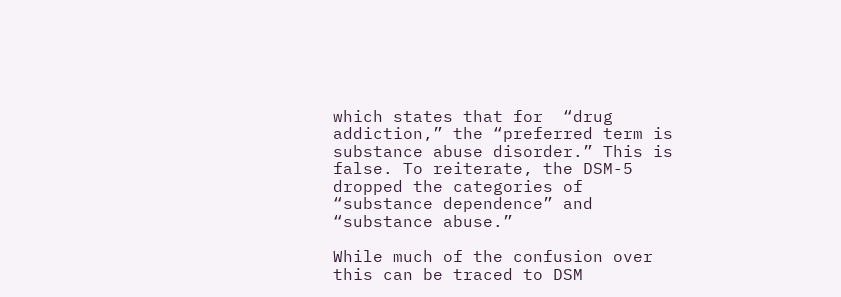which states that for  “drug addiction,” the “preferred term is substance abuse disorder.” This is false. To reiterate, the DSM-5 dropped the categories of “substance dependence” and “substance abuse.”

While much of the confusion over this can be traced to DSM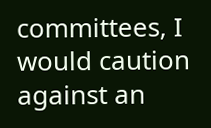committees, I would caution against an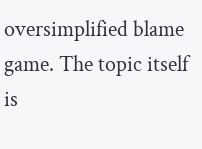oversimplified blame game. The topic itself is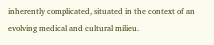inherently complicated, situated in the context of an evolving medical and cultural milieu.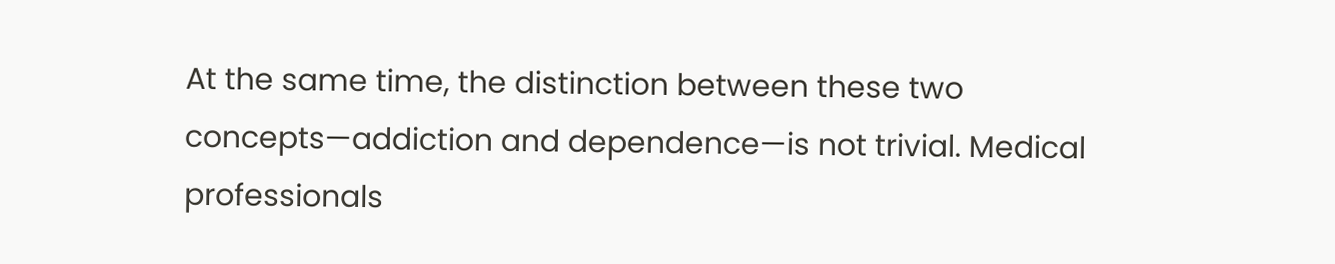At the same time, the distinction between these two concepts—addiction and dependence—is not trivial. Medical professionals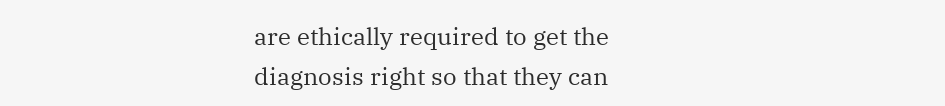are ethically required to get the diagnosis right so that they can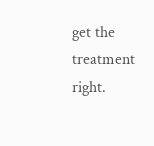get the treatment right.